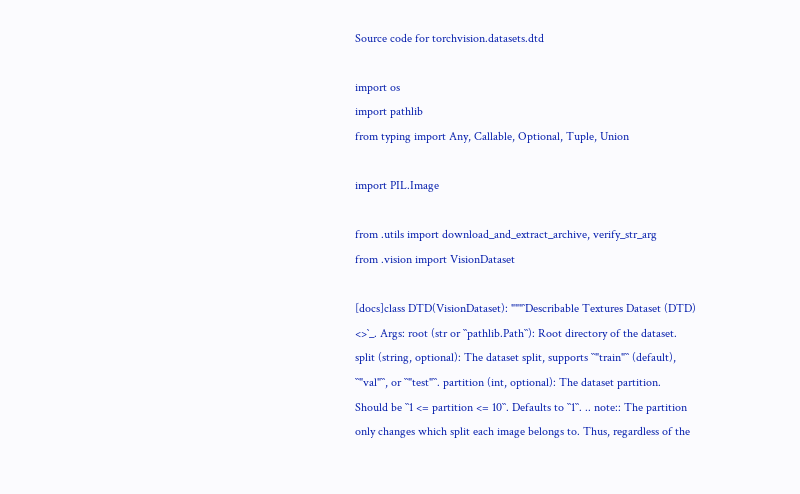Source code for torchvision.datasets.dtd

import os
import pathlib
from typing import Any, Callable, Optional, Tuple, Union

import PIL.Image

from .utils import download_and_extract_archive, verify_str_arg
from .vision import VisionDataset

[docs]class DTD(VisionDataset): """`Describable Textures Dataset (DTD) <>`_. Args: root (str or ``pathlib.Path``): Root directory of the dataset. split (string, optional): The dataset split, supports ``"train"`` (default), ``"val"``, or ``"test"``. partition (int, optional): The dataset partition. Should be ``1 <= partition <= 10``. Defaults to ``1``. .. note:: The partition only changes which split each image belongs to. Thus, regardless of the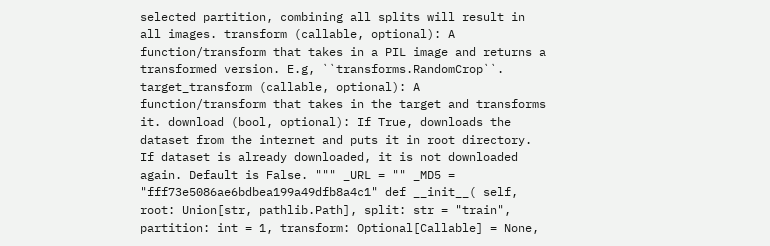selected partition, combining all splits will result in all images. transform (callable, optional): A function/transform that takes in a PIL image and returns a transformed version. E.g, ``transforms.RandomCrop``. target_transform (callable, optional): A function/transform that takes in the target and transforms it. download (bool, optional): If True, downloads the dataset from the internet and puts it in root directory. If dataset is already downloaded, it is not downloaded again. Default is False. """ _URL = "" _MD5 = "fff73e5086ae6bdbea199a49dfb8a4c1" def __init__( self, root: Union[str, pathlib.Path], split: str = "train", partition: int = 1, transform: Optional[Callable] = None,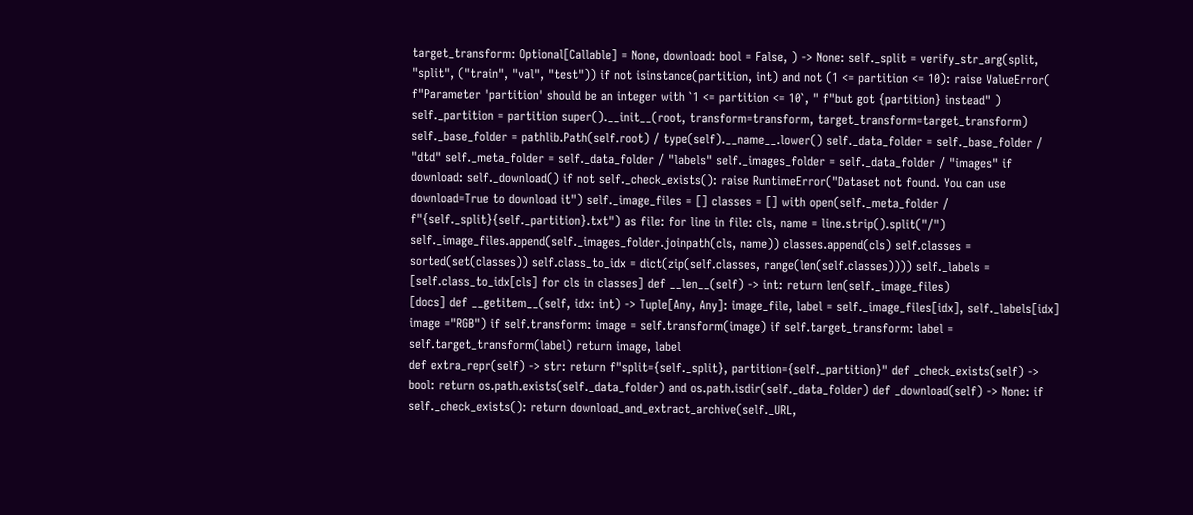target_transform: Optional[Callable] = None, download: bool = False, ) -> None: self._split = verify_str_arg(split, "split", ("train", "val", "test")) if not isinstance(partition, int) and not (1 <= partition <= 10): raise ValueError( f"Parameter 'partition' should be an integer with `1 <= partition <= 10`, " f"but got {partition} instead" ) self._partition = partition super().__init__(root, transform=transform, target_transform=target_transform) self._base_folder = pathlib.Path(self.root) / type(self).__name__.lower() self._data_folder = self._base_folder / "dtd" self._meta_folder = self._data_folder / "labels" self._images_folder = self._data_folder / "images" if download: self._download() if not self._check_exists(): raise RuntimeError("Dataset not found. You can use download=True to download it") self._image_files = [] classes = [] with open(self._meta_folder / f"{self._split}{self._partition}.txt") as file: for line in file: cls, name = line.strip().split("/") self._image_files.append(self._images_folder.joinpath(cls, name)) classes.append(cls) self.classes = sorted(set(classes)) self.class_to_idx = dict(zip(self.classes, range(len(self.classes)))) self._labels = [self.class_to_idx[cls] for cls in classes] def __len__(self) -> int: return len(self._image_files)
[docs] def __getitem__(self, idx: int) -> Tuple[Any, Any]: image_file, label = self._image_files[idx], self._labels[idx] image ="RGB") if self.transform: image = self.transform(image) if self.target_transform: label = self.target_transform(label) return image, label
def extra_repr(self) -> str: return f"split={self._split}, partition={self._partition}" def _check_exists(self) -> bool: return os.path.exists(self._data_folder) and os.path.isdir(self._data_folder) def _download(self) -> None: if self._check_exists(): return download_and_extract_archive(self._URL,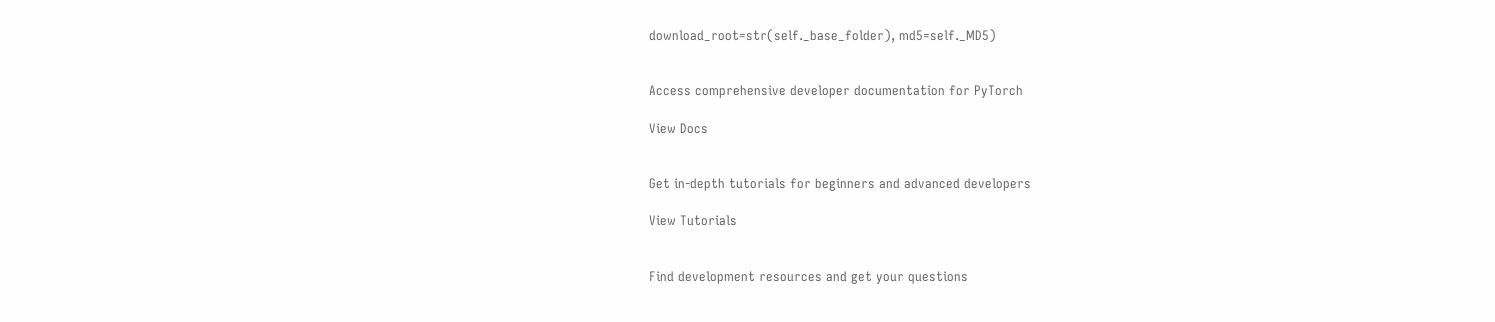download_root=str(self._base_folder), md5=self._MD5)


Access comprehensive developer documentation for PyTorch

View Docs


Get in-depth tutorials for beginners and advanced developers

View Tutorials


Find development resources and get your questions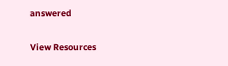answered

View Resources